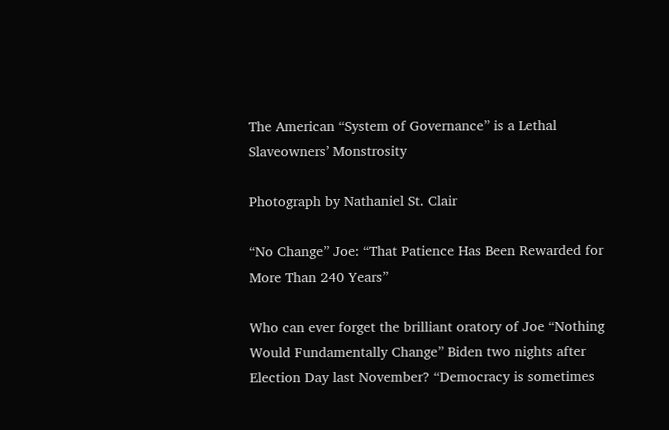The American “System of Governance” is a Lethal Slaveowners’ Monstrosity

Photograph by Nathaniel St. Clair

“No Change” Joe: “That Patience Has Been Rewarded for More Than 240 Years”

Who can ever forget the brilliant oratory of Joe “Nothing Would Fundamentally Change” Biden two nights after Election Day last November? “Democracy is sometimes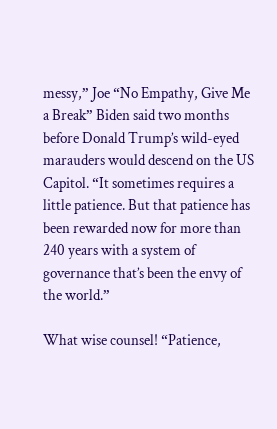messy,” Joe “No Empathy, Give Me a Break” Biden said two months before Donald Trump’s wild-eyed marauders would descend on the US Capitol. “It sometimes requires a little patience. But that patience has been rewarded now for more than 240 years with a system of governance that’s been the envy of the world.”

What wise counsel! “Patience,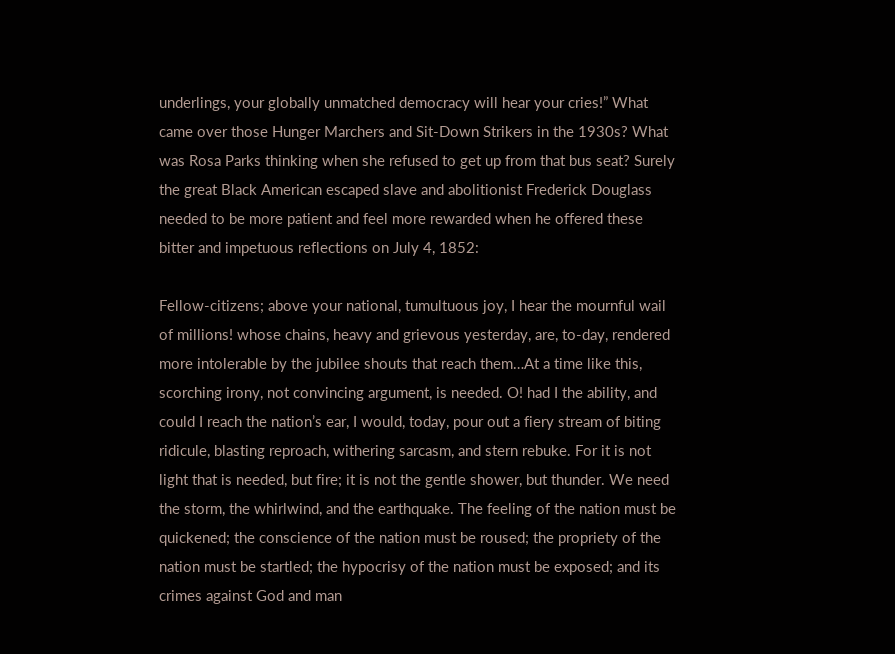underlings, your globally unmatched democracy will hear your cries!” What came over those Hunger Marchers and Sit-Down Strikers in the 1930s? What was Rosa Parks thinking when she refused to get up from that bus seat? Surely the great Black American escaped slave and abolitionist Frederick Douglass needed to be more patient and feel more rewarded when he offered these bitter and impetuous reflections on July 4, 1852:

Fellow-citizens; above your national, tumultuous joy, I hear the mournful wail of millions! whose chains, heavy and grievous yesterday, are, to-day, rendered more intolerable by the jubilee shouts that reach them…At a time like this, scorching irony, not convincing argument, is needed. O! had I the ability, and could I reach the nation’s ear, I would, today, pour out a fiery stream of biting ridicule, blasting reproach, withering sarcasm, and stern rebuke. For it is not light that is needed, but fire; it is not the gentle shower, but thunder. We need the storm, the whirlwind, and the earthquake. The feeling of the nation must be quickened; the conscience of the nation must be roused; the propriety of the nation must be startled; the hypocrisy of the nation must be exposed; and its crimes against God and man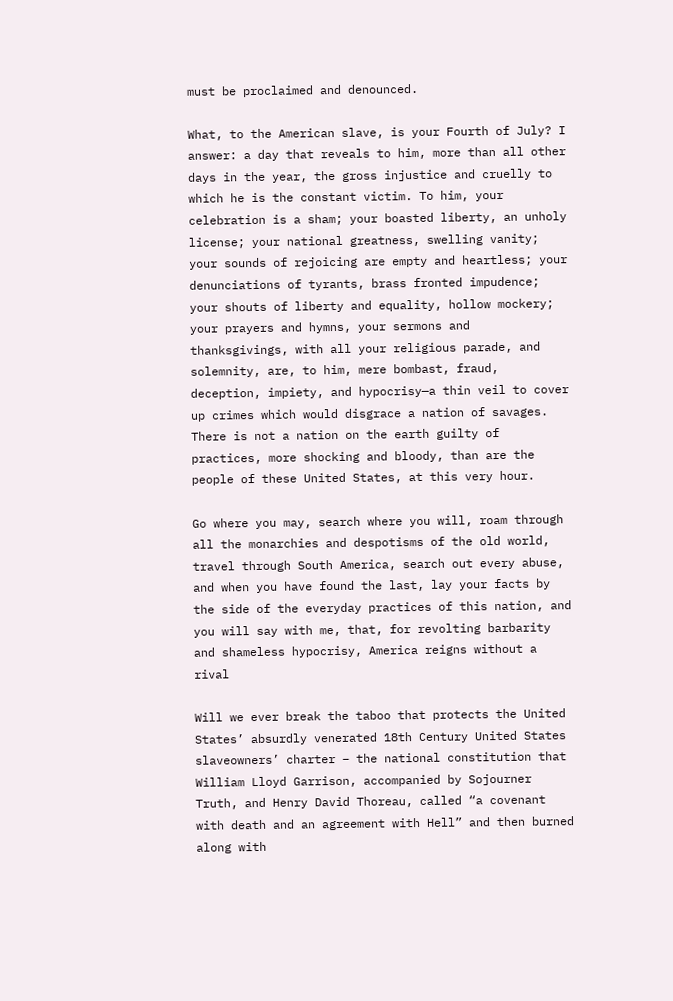must be proclaimed and denounced.

What, to the American slave, is your Fourth of July? I answer: a day that reveals to him, more than all other days in the year, the gross injustice and cruelly to which he is the constant victim. To him, your celebration is a sham; your boasted liberty, an unholy license; your national greatness, swelling vanity; your sounds of rejoicing are empty and heartless; your denunciations of tyrants, brass fronted impudence; your shouts of liberty and equality, hollow mockery; your prayers and hymns, your sermons and thanksgivings, with all your religious parade, and solemnity, are, to him, mere bombast, fraud, deception, impiety, and hypocrisy—a thin veil to cover up crimes which would disgrace a nation of savages. There is not a nation on the earth guilty of practices, more shocking and bloody, than are the people of these United States, at this very hour.

Go where you may, search where you will, roam through all the monarchies and despotisms of the old world, travel through South America, search out every abuse, and when you have found the last, lay your facts by the side of the everyday practices of this nation, and you will say with me, that, for revolting barbarity and shameless hypocrisy, America reigns without a rival

Will we ever break the taboo that protects the United States’ absurdly venerated 18th Century United States slaveowners’ charter – the national constitution that William Lloyd Garrison, accompanied by Sojourner Truth, and Henry David Thoreau, called “a covenant with death and an agreement with Hell” and then burned along with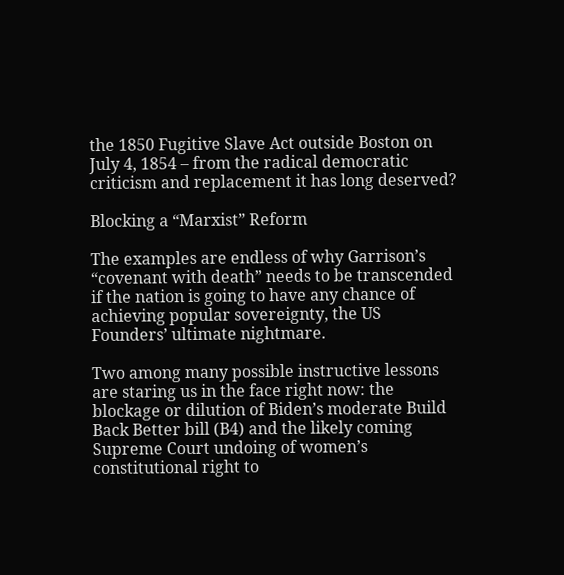the 1850 Fugitive Slave Act outside Boston on July 4, 1854 – from the radical democratic criticism and replacement it has long deserved?

Blocking a “Marxist” Reform

The examples are endless of why Garrison’s “covenant with death” needs to be transcended if the nation is going to have any chance of achieving popular sovereignty, the US Founders’ ultimate nightmare.

Two among many possible instructive lessons are staring us in the face right now: the blockage or dilution of Biden’s moderate Build Back Better bill (B4) and the likely coming Supreme Court undoing of women’s constitutional right to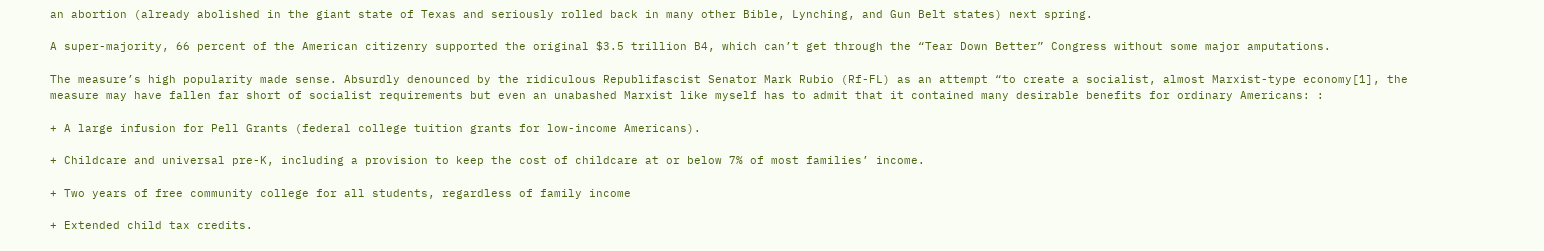an abortion (already abolished in the giant state of Texas and seriously rolled back in many other Bible, Lynching, and Gun Belt states) next spring.

A super-majority, 66 percent of the American citizenry supported the original $3.5 trillion B4, which can’t get through the “Tear Down Better” Congress without some major amputations.

The measure’s high popularity made sense. Absurdly denounced by the ridiculous Republifascist Senator Mark Rubio (Rf-FL) as an attempt “to create a socialist, almost Marxist-type economy[1], the measure may have fallen far short of socialist requirements but even an unabashed Marxist like myself has to admit that it contained many desirable benefits for ordinary Americans: :

+ A large infusion for Pell Grants (federal college tuition grants for low-income Americans).

+ Childcare and universal pre-K, including a provision to keep the cost of childcare at or below 7% of most families’ income.

+ Two years of free community college for all students, regardless of family income

+ Extended child tax credits.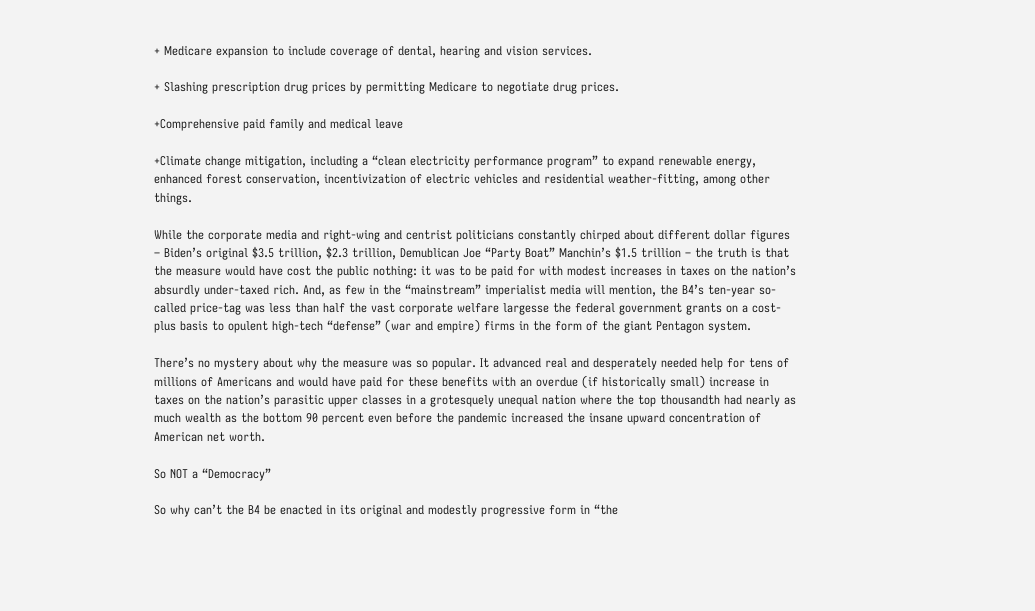+ Medicare expansion to include coverage of dental, hearing and vision services.

+ Slashing prescription drug prices by permitting Medicare to negotiate drug prices.

+Comprehensive paid family and medical leave

+Climate change mitigation, including a “clean electricity performance program” to expand renewable energy, enhanced forest conservation, incentivization of electric vehicles and residential weather-fitting, among other things.

While the corporate media and right-wing and centrist politicians constantly chirped about different dollar figures – Biden’s original $3.5 trillion, $2.3 trillion, Demublican Joe “Party Boat” Manchin’s $1.5 trillion – the truth is that the measure would have cost the public nothing: it was to be paid for with modest increases in taxes on the nation’s absurdly under-taxed rich. And, as few in the “mainstream” imperialist media will mention, the B4’s ten-year so-called price-tag was less than half the vast corporate welfare largesse the federal government grants on a cost-plus basis to opulent high-tech “defense” (war and empire) firms in the form of the giant Pentagon system.

There’s no mystery about why the measure was so popular. It advanced real and desperately needed help for tens of millions of Americans and would have paid for these benefits with an overdue (if historically small) increase in taxes on the nation’s parasitic upper classes in a grotesquely unequal nation where the top thousandth had nearly as much wealth as the bottom 90 percent even before the pandemic increased the insane upward concentration of American net worth.

So NOT a “Democracy”

So why can’t the B4 be enacted in its original and modestly progressive form in “the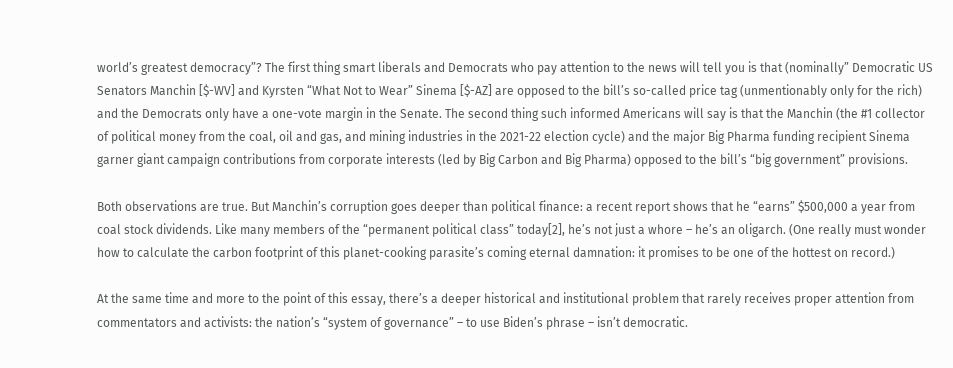world’s greatest democracy”? The first thing smart liberals and Democrats who pay attention to the news will tell you is that (nominally” Democratic US Senators Manchin [$-WV] and Kyrsten “What Not to Wear” Sinema [$-AZ] are opposed to the bill’s so-called price tag (unmentionably only for the rich) and the Democrats only have a one-vote margin in the Senate. The second thing such informed Americans will say is that the Manchin (the #1 collector of political money from the coal, oil and gas, and mining industries in the 2021-22 election cycle) and the major Big Pharma funding recipient Sinema garner giant campaign contributions from corporate interests (led by Big Carbon and Big Pharma) opposed to the bill’s “big government” provisions.

Both observations are true. But Manchin’s corruption goes deeper than political finance: a recent report shows that he “earns” $500,000 a year from coal stock dividends. Like many members of the “permanent political class” today[2], he’s not just a whore – he’s an oligarch. (One really must wonder how to calculate the carbon footprint of this planet-cooking parasite’s coming eternal damnation: it promises to be one of the hottest on record.)

At the same time and more to the point of this essay, there’s a deeper historical and institutional problem that rarely receives proper attention from commentators and activists: the nation’s “system of governance” – to use Biden’s phrase – isn’t democratic.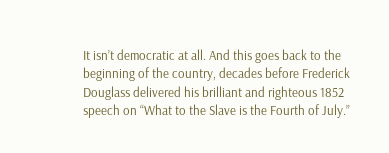It isn’t democratic at all. And this goes back to the beginning of the country, decades before Frederick Douglass delivered his brilliant and righteous 1852 speech on “What to the Slave is the Fourth of July.”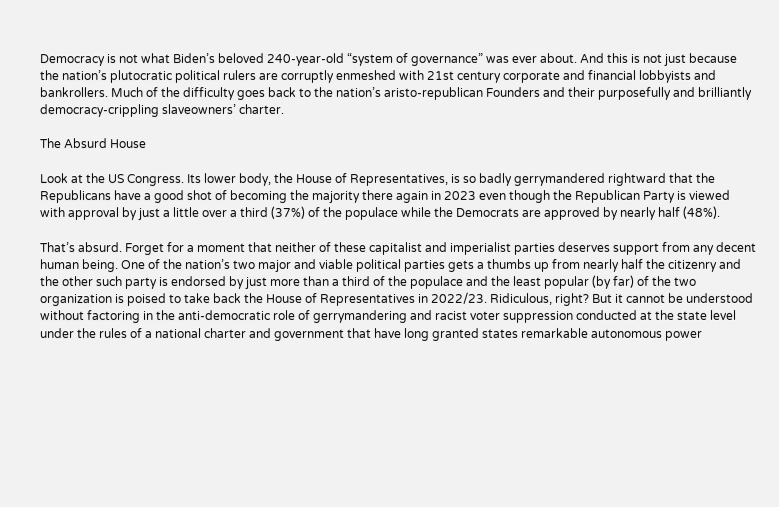Democracy is not what Biden’s beloved 240-year-old “system of governance” was ever about. And this is not just because the nation’s plutocratic political rulers are corruptly enmeshed with 21st century corporate and financial lobbyists and bankrollers. Much of the difficulty goes back to the nation’s aristo-republican Founders and their purposefully and brilliantly democracy-crippling slaveowners’ charter.

The Absurd House

Look at the US Congress. Its lower body, the House of Representatives, is so badly gerrymandered rightward that the Republicans have a good shot of becoming the majority there again in 2023 even though the Republican Party is viewed with approval by just a little over a third (37%) of the populace while the Democrats are approved by nearly half (48%).

That’s absurd. Forget for a moment that neither of these capitalist and imperialist parties deserves support from any decent human being. One of the nation’s two major and viable political parties gets a thumbs up from nearly half the citizenry and the other such party is endorsed by just more than a third of the populace and the least popular (by far) of the two organization is poised to take back the House of Representatives in 2022/23. Ridiculous, right? But it cannot be understood without factoring in the anti-democratic role of gerrymandering and racist voter suppression conducted at the state level under the rules of a national charter and government that have long granted states remarkable autonomous power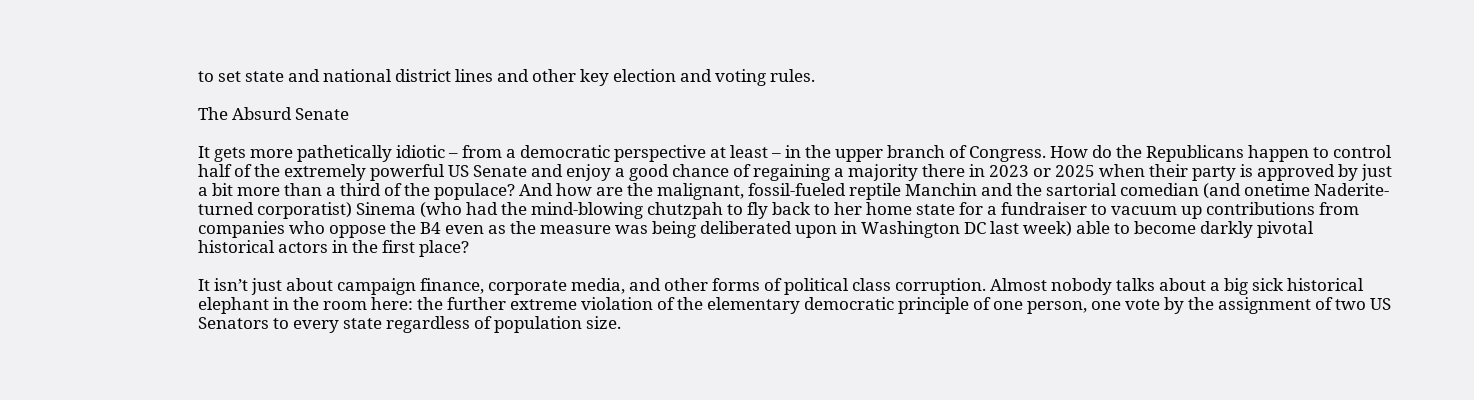to set state and national district lines and other key election and voting rules.

The Absurd Senate

It gets more pathetically idiotic – from a democratic perspective at least – in the upper branch of Congress. How do the Republicans happen to control half of the extremely powerful US Senate and enjoy a good chance of regaining a majority there in 2023 or 2025 when their party is approved by just a bit more than a third of the populace? And how are the malignant, fossil-fueled reptile Manchin and the sartorial comedian (and onetime Naderite-turned corporatist) Sinema (who had the mind-blowing chutzpah to fly back to her home state for a fundraiser to vacuum up contributions from companies who oppose the B4 even as the measure was being deliberated upon in Washington DC last week) able to become darkly pivotal historical actors in the first place?

It isn’t just about campaign finance, corporate media, and other forms of political class corruption. Almost nobody talks about a big sick historical elephant in the room here: the further extreme violation of the elementary democratic principle of one person, one vote by the assignment of two US Senators to every state regardless of population size.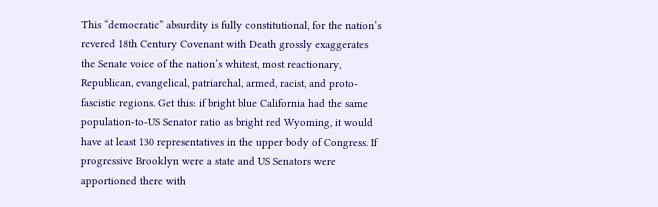This “democratic” absurdity is fully constitutional, for the nation’s revered 18th Century Covenant with Death grossly exaggerates the Senate voice of the nation’s whitest, most reactionary, Republican, evangelical, patriarchal, armed, racist, and proto-fascistic regions. Get this: if bright blue California had the same population-to-US Senator ratio as bright red Wyoming, it would have at least 130 representatives in the upper body of Congress. If progressive Brooklyn were a state and US Senators were apportioned there with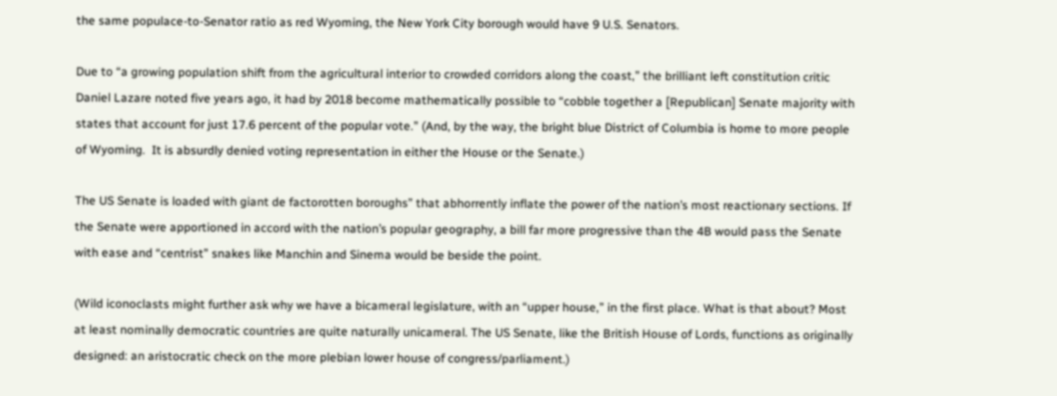the same populace-to-Senator ratio as red Wyoming, the New York City borough would have 9 U.S. Senators.

Due to “a growing population shift from the agricultural interior to crowded corridors along the coast,” the brilliant left constitution critic Daniel Lazare noted five years ago, it had by 2018 become mathematically possible to “cobble together a [Republican] Senate majority with states that account for just 17.6 percent of the popular vote.” (And, by the way, the bright blue District of Columbia is home to more people of Wyoming.  It is absurdly denied voting representation in either the House or the Senate.)

The US Senate is loaded with giant de factorotten boroughs” that abhorrently inflate the power of the nation’s most reactionary sections. If the Senate were apportioned in accord with the nation’s popular geography, a bill far more progressive than the 4B would pass the Senate with ease and “centrist” snakes like Manchin and Sinema would be beside the point.

(Wild iconoclasts might further ask why we have a bicameral legislature, with an “upper house,” in the first place. What is that about? Most at least nominally democratic countries are quite naturally unicameral. The US Senate, like the British House of Lords, functions as originally designed: an aristocratic check on the more plebian lower house of congress/parliament.)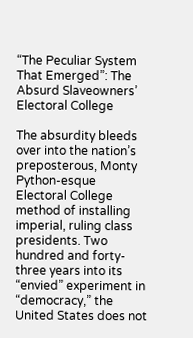“The Peculiar System That Emerged”: The Absurd Slaveowners’ Electoral College

The absurdity bleeds over into the nation’s preposterous, Monty Python-esque Electoral College method of installing imperial, ruling class presidents. Two hundred and forty-three years into its “envied” experiment in “democracy,” the United States does not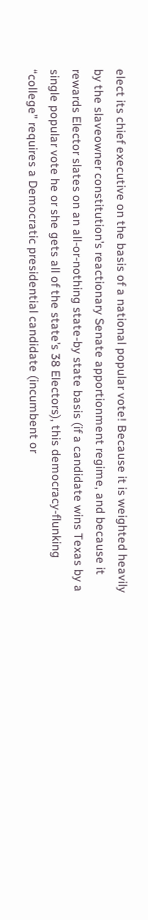elect its chief executive on the basis of a national popular vote! Because it is weighted heavily by the slaveowner constitution’s reactionary Senate apportionment regime, and because it rewards Elector slates on an all-or-nothing state-by state basis (if a candidate wins Texas by a single popular vote he or she gets all of the state’s 38 Electors), this democracy-flunking “college” requires a Democratic presidential candidate (incumbent or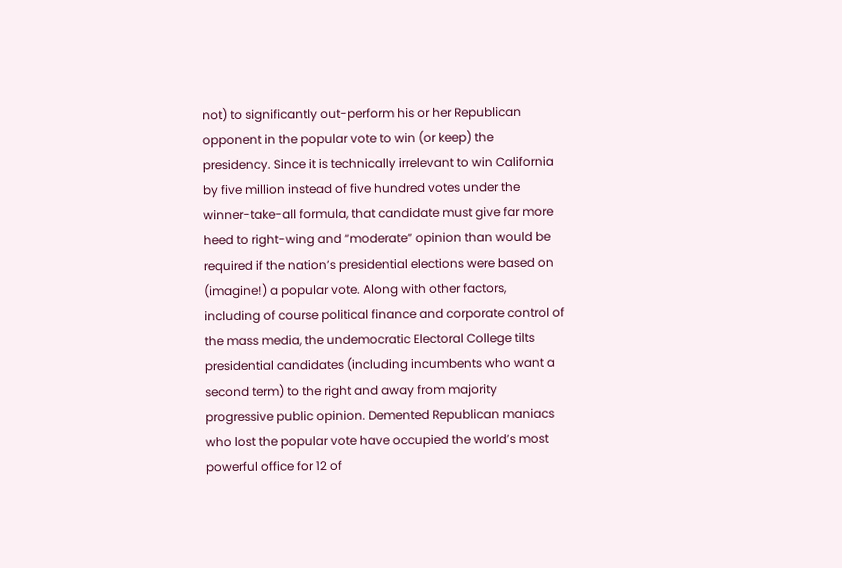not) to significantly out-perform his or her Republican opponent in the popular vote to win (or keep) the presidency. Since it is technically irrelevant to win California by five million instead of five hundred votes under the winner-take-all formula, that candidate must give far more heed to right-wing and “moderate” opinion than would be required if the nation’s presidential elections were based on (imagine!) a popular vote. Along with other factors, including of course political finance and corporate control of the mass media, the undemocratic Electoral College tilts presidential candidates (including incumbents who want a second term) to the right and away from majority progressive public opinion. Demented Republican maniacs who lost the popular vote have occupied the world’s most powerful office for 12 of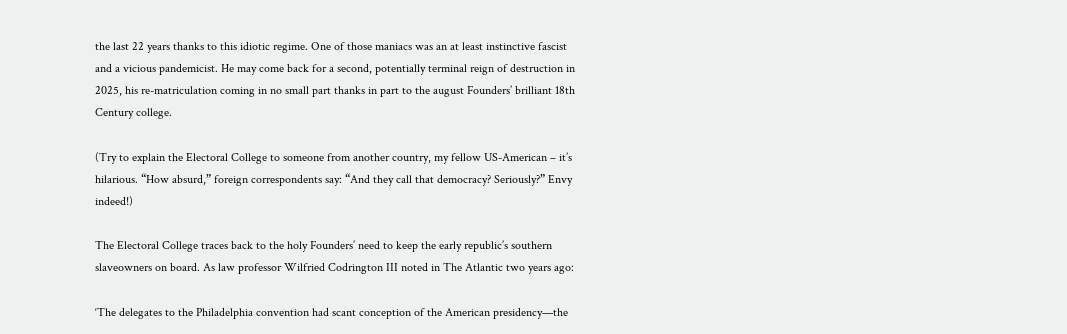the last 22 years thanks to this idiotic regime. One of those maniacs was an at least instinctive fascist and a vicious pandemicist. He may come back for a second, potentially terminal reign of destruction in 2025, his re-matriculation coming in no small part thanks in part to the august Founders’ brilliant 18th Century college.

(Try to explain the Electoral College to someone from another country, my fellow US-American – it’s hilarious. “How absurd,” foreign correspondents say: “And they call that democracy? Seriously?” Envy indeed!)

The Electoral College traces back to the holy Founders’ need to keep the early republic’s southern slaveowners on board. As law professor Wilfried Codrington III noted in The Atlantic two years ago:

‘The delegates to the Philadelphia convention had scant conception of the American presidency—the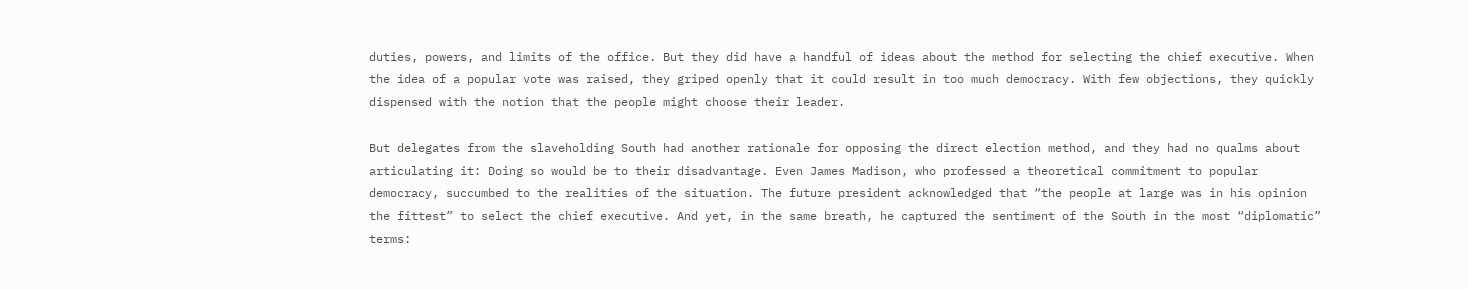duties, powers, and limits of the office. But they did have a handful of ideas about the method for selecting the chief executive. When the idea of a popular vote was raised, they griped openly that it could result in too much democracy. With few objections, they quickly dispensed with the notion that the people might choose their leader.

But delegates from the slaveholding South had another rationale for opposing the direct election method, and they had no qualms about articulating it: Doing so would be to their disadvantage. Even James Madison, who professed a theoretical commitment to popular democracy, succumbed to the realities of the situation. The future president acknowledged that “the people at large was in his opinion the fittest” to select the chief executive. And yet, in the same breath, he captured the sentiment of the South in the most “diplomatic” terms: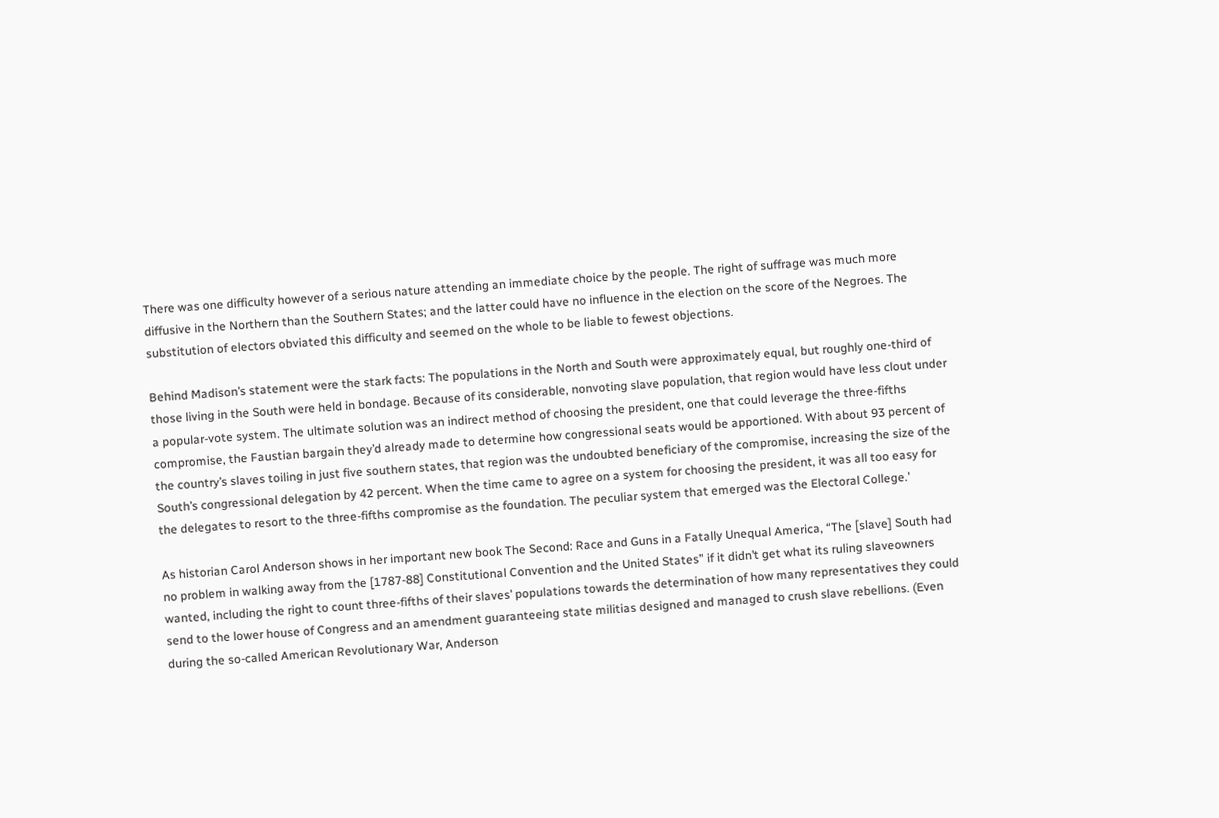There was one difficulty however of a serious nature attending an immediate choice by the people. The right of suffrage was much more diffusive in the Northern than the Southern States; and the latter could have no influence in the election on the score of the Negroes. The substitution of electors obviated this difficulty and seemed on the whole to be liable to fewest objections.

Behind Madison’s statement were the stark facts: The populations in the North and South were approximately equal, but roughly one-third of those living in the South were held in bondage. Because of its considerable, nonvoting slave population, that region would have less clout under a popular-vote system. The ultimate solution was an indirect method of choosing the president, one that could leverage the three-fifths compromise, the Faustian bargain they’d already made to determine how congressional seats would be apportioned. With about 93 percent of the country’s slaves toiling in just five southern states, that region was the undoubted beneficiary of the compromise, increasing the size of the South’s congressional delegation by 42 percent. When the time came to agree on a system for choosing the president, it was all too easy for the delegates to resort to the three-fifths compromise as the foundation. The peculiar system that emerged was the Electoral College.’

As historian Carol Anderson shows in her important new book The Second: Race and Guns in a Fatally Unequal America, “The [slave] South had no problem in walking away from the [1787-88] Constitutional Convention and the United States” if it didn’t get what its ruling slaveowners wanted, including the right to count three-fifths of their slaves’ populations towards the determination of how many representatives they could send to the lower house of Congress and an amendment guaranteeing state militias designed and managed to crush slave rebellions. (Even during the so-called American Revolutionary War, Anderson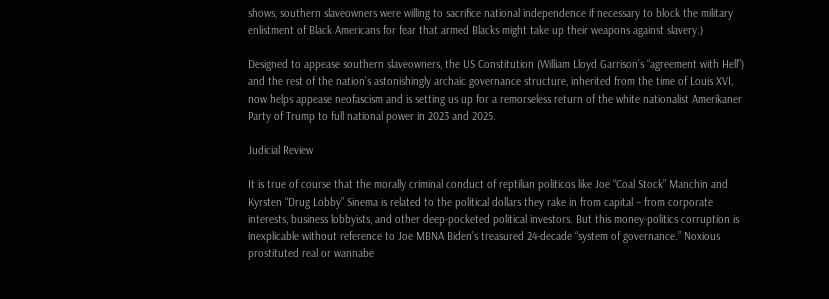shows, southern slaveowners were willing to sacrifice national independence if necessary to block the military enlistment of Black Americans for fear that armed Blacks might take up their weapons against slavery.)

Designed to appease southern slaveowners, the US Constitution (William Lloyd Garrison’s “agreement with Hell”) and the rest of the nation’s astonishingly archaic governance structure, inherited from the time of Louis XVI, now helps appease neofascism and is setting us up for a remorseless return of the white nationalist Amerikaner Party of Trump to full national power in 2023 and 2025.

Judicial Review

It is true of course that the morally criminal conduct of reptilian politicos like Joe “Coal Stock” Manchin and Kyrsten “Drug Lobby” Sinema is related to the political dollars they rake in from capital – from corporate interests, business lobbyists, and other deep-pocketed political investors. But this money-politics corruption is inexplicable without reference to Joe MBNA Biden’s treasured 24-decade “system of governance.” Noxious prostituted real or wannabe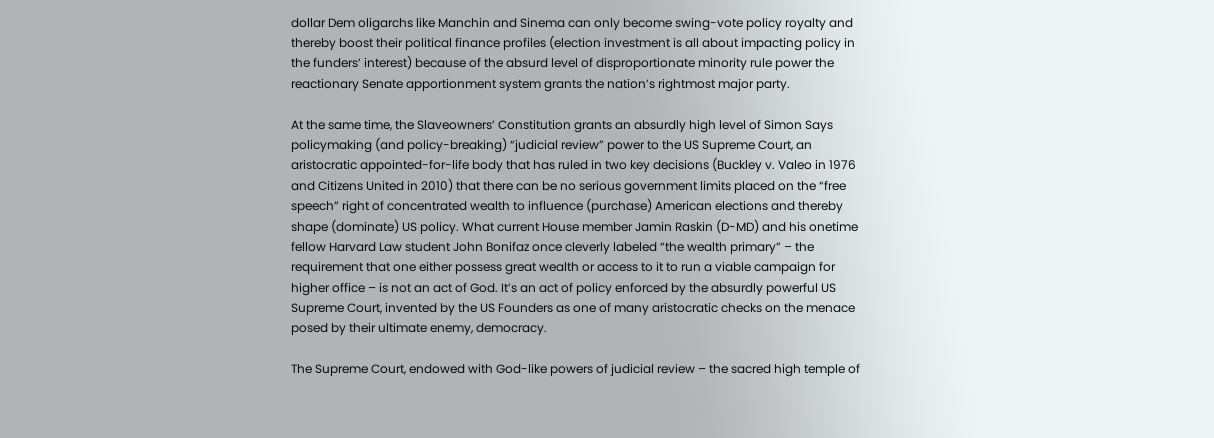dollar Dem oligarchs like Manchin and Sinema can only become swing-vote policy royalty and thereby boost their political finance profiles (election investment is all about impacting policy in the funders’ interest) because of the absurd level of disproportionate minority rule power the reactionary Senate apportionment system grants the nation’s rightmost major party.

At the same time, the Slaveowners’ Constitution grants an absurdly high level of Simon Says policymaking (and policy-breaking) “judicial review” power to the US Supreme Court, an aristocratic appointed-for-life body that has ruled in two key decisions (Buckley v. Valeo in 1976 and Citizens United in 2010) that there can be no serious government limits placed on the “free speech” right of concentrated wealth to influence (purchase) American elections and thereby shape (dominate) US policy. What current House member Jamin Raskin (D-MD) and his onetime fellow Harvard Law student John Bonifaz once cleverly labeled “the wealth primary” – the requirement that one either possess great wealth or access to it to run a viable campaign for higher office – is not an act of God. It’s an act of policy enforced by the absurdly powerful US Supreme Court, invented by the US Founders as one of many aristocratic checks on the menace posed by their ultimate enemy, democracy.

The Supreme Court, endowed with God-like powers of judicial review – the sacred high temple of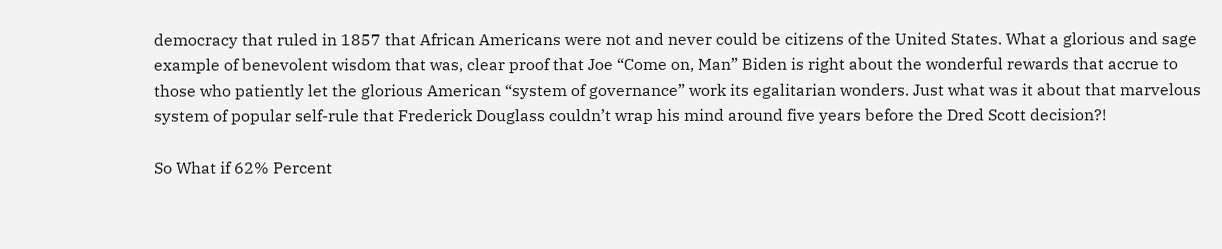democracy that ruled in 1857 that African Americans were not and never could be citizens of the United States. What a glorious and sage example of benevolent wisdom that was, clear proof that Joe “Come on, Man” Biden is right about the wonderful rewards that accrue to those who patiently let the glorious American “system of governance” work its egalitarian wonders. Just what was it about that marvelous system of popular self-rule that Frederick Douglass couldn’t wrap his mind around five years before the Dred Scott decision?!

So What if 62% Percent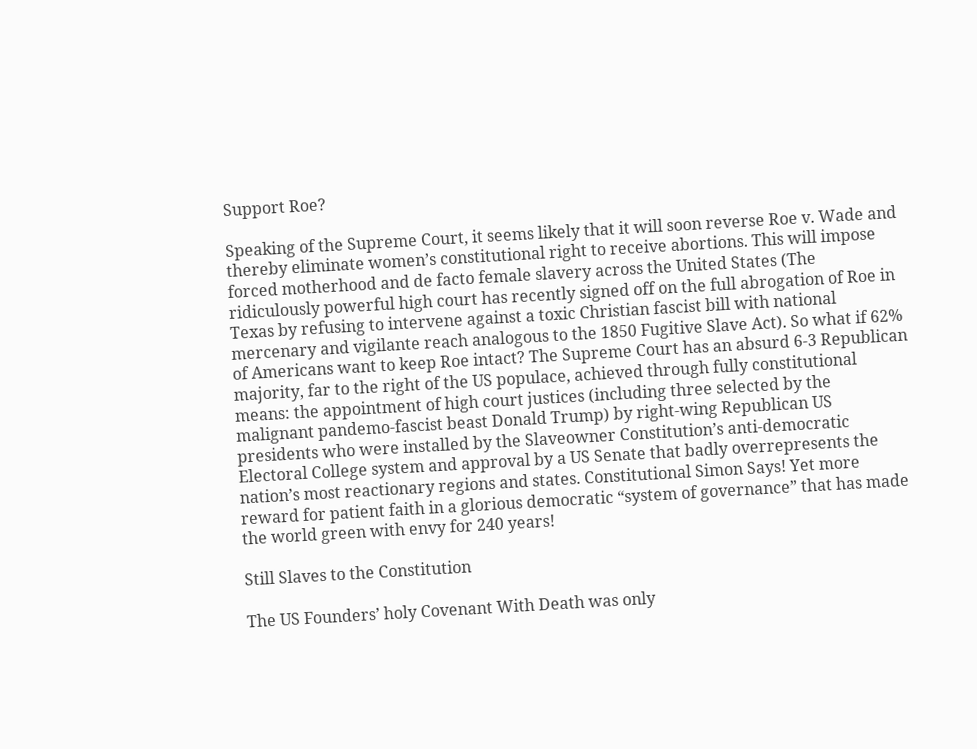Support Roe?

Speaking of the Supreme Court, it seems likely that it will soon reverse Roe v. Wade and thereby eliminate women’s constitutional right to receive abortions. This will impose forced motherhood and de facto female slavery across the United States (The ridiculously powerful high court has recently signed off on the full abrogation of Roe in Texas by refusing to intervene against a toxic Christian fascist bill with national mercenary and vigilante reach analogous to the 1850 Fugitive Slave Act). So what if 62% of Americans want to keep Roe intact? The Supreme Court has an absurd 6-3 Republican majority, far to the right of the US populace, achieved through fully constitutional means: the appointment of high court justices (including three selected by the malignant pandemo-fascist beast Donald Trump) by right-wing Republican US presidents who were installed by the Slaveowner Constitution’s anti-democratic Electoral College system and approval by a US Senate that badly overrepresents the nation’s most reactionary regions and states. Constitutional Simon Says! Yet more reward for patient faith in a glorious democratic “system of governance” that has made the world green with envy for 240 years!

Still Slaves to the Constitution

The US Founders’ holy Covenant With Death was only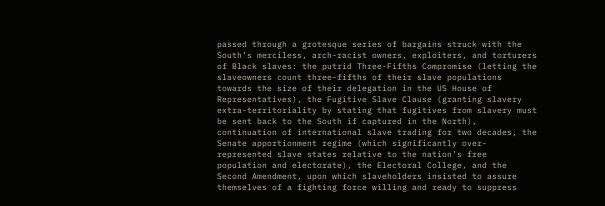passed through a grotesque series of bargains struck with the South’s merciless, arch-racist owners, exploiters, and torturers of Black slaves: the putrid Three-Fifths Compromise (letting the slaveowners count three-fifths of their slave populations towards the size of their delegation in the US House of Representatives), the Fugitive Slave Clause (granting slavery extra-territoriality by stating that fugitives from slavery must be sent back to the South if captured in the North), continuation of international slave trading for two decades, the Senate apportionment regime (which significantly over-represented slave states relative to the nation’s free population and electorate), the Electoral College, and the Second Amendment, upon which slaveholders insisted to assure themselves of a fighting force willing and ready to suppress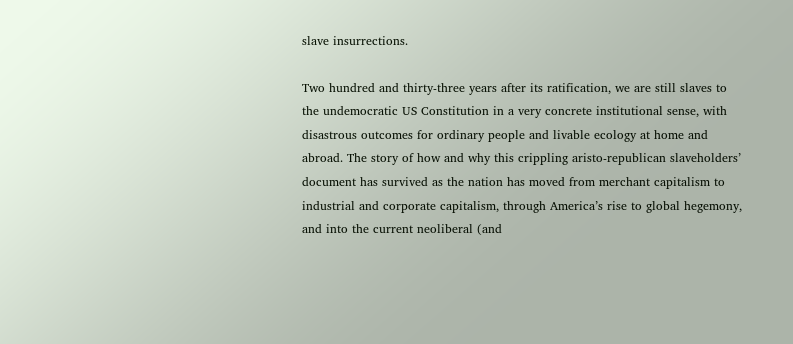slave insurrections.

Two hundred and thirty-three years after its ratification, we are still slaves to the undemocratic US Constitution in a very concrete institutional sense, with disastrous outcomes for ordinary people and livable ecology at home and abroad. The story of how and why this crippling aristo-republican slaveholders’ document has survived as the nation has moved from merchant capitalism to industrial and corporate capitalism, through America’s rise to global hegemony, and into the current neoliberal (and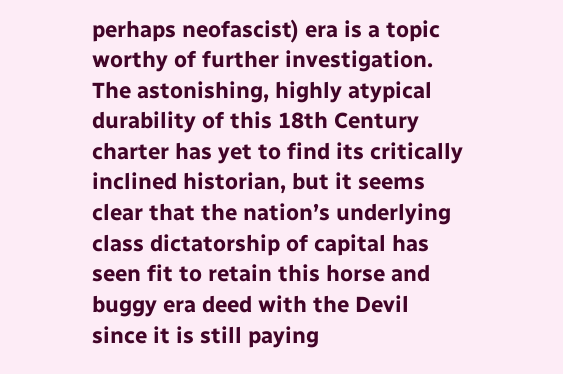perhaps neofascist) era is a topic worthy of further investigation. The astonishing, highly atypical durability of this 18th Century charter has yet to find its critically inclined historian, but it seems clear that the nation’s underlying class dictatorship of capital has seen fit to retain this horse and buggy era deed with the Devil since it is still paying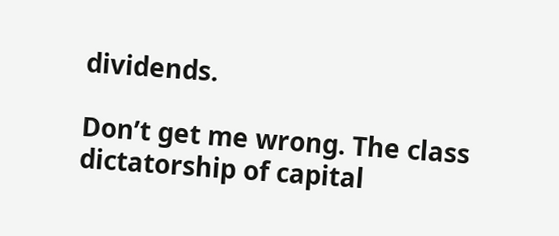dividends.

Don’t get me wrong. The class dictatorship of capital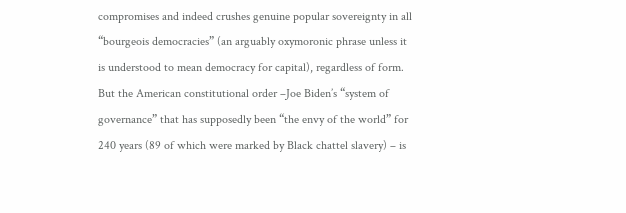compromises and indeed crushes genuine popular sovereignty in all “bourgeois democracies” (an arguably oxymoronic phrase unless it is understood to mean democracy for capital), regardless of form. But the American constitutional order –Joe Biden’s “system of governance” that has supposedly been “the envy of the world” for 240 years (89 of which were marked by Black chattel slavery) – is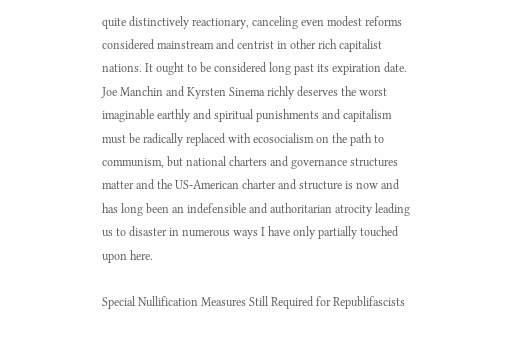quite distinctively reactionary, canceling even modest reforms considered mainstream and centrist in other rich capitalist nations. It ought to be considered long past its expiration date. Joe Manchin and Kyrsten Sinema richly deserves the worst imaginable earthly and spiritual punishments and capitalism must be radically replaced with ecosocialism on the path to communism, but national charters and governance structures matter and the US-American charter and structure is now and has long been an indefensible and authoritarian atrocity leading us to disaster in numerous ways I have only partially touched upon here.

Special Nullification Measures Still Required for Republifascists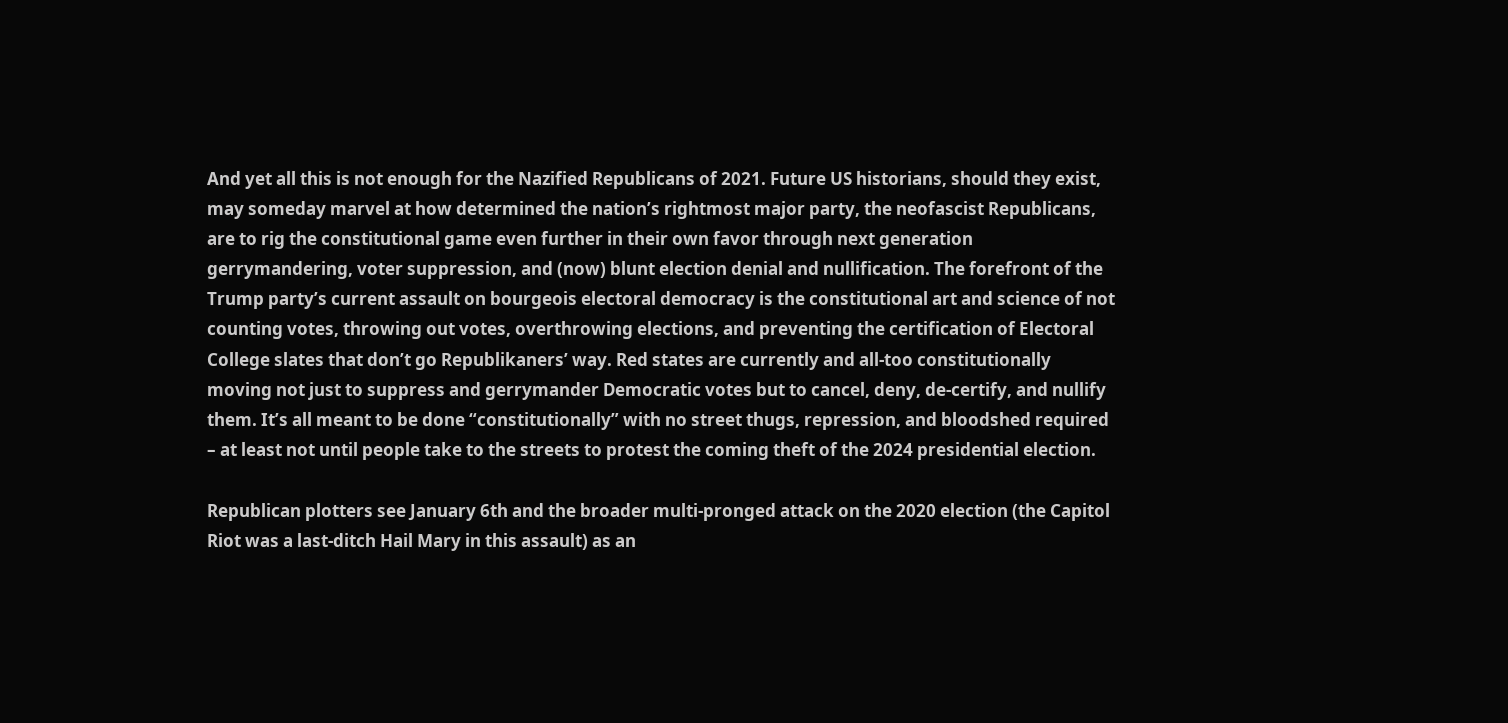And yet all this is not enough for the Nazified Republicans of 2021. Future US historians, should they exist, may someday marvel at how determined the nation’s rightmost major party, the neofascist Republicans, are to rig the constitutional game even further in their own favor through next generation gerrymandering, voter suppression, and (now) blunt election denial and nullification. The forefront of the Trump party’s current assault on bourgeois electoral democracy is the constitutional art and science of not counting votes, throwing out votes, overthrowing elections, and preventing the certification of Electoral College slates that don’t go Republikaners’ way. Red states are currently and all-too constitutionally moving not just to suppress and gerrymander Democratic votes but to cancel, deny, de-certify, and nullify them. It’s all meant to be done “constitutionally” with no street thugs, repression, and bloodshed required – at least not until people take to the streets to protest the coming theft of the 2024 presidential election.

Republican plotters see January 6th and the broader multi-pronged attack on the 2020 election (the Capitol Riot was a last-ditch Hail Mary in this assault) as an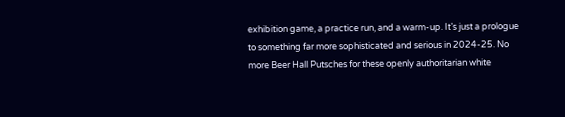exhibition game, a practice run, and a warm-up. It’s just a prologue to something far more sophisticated and serious in 2024-25. No more Beer Hall Putsches for these openly authoritarian white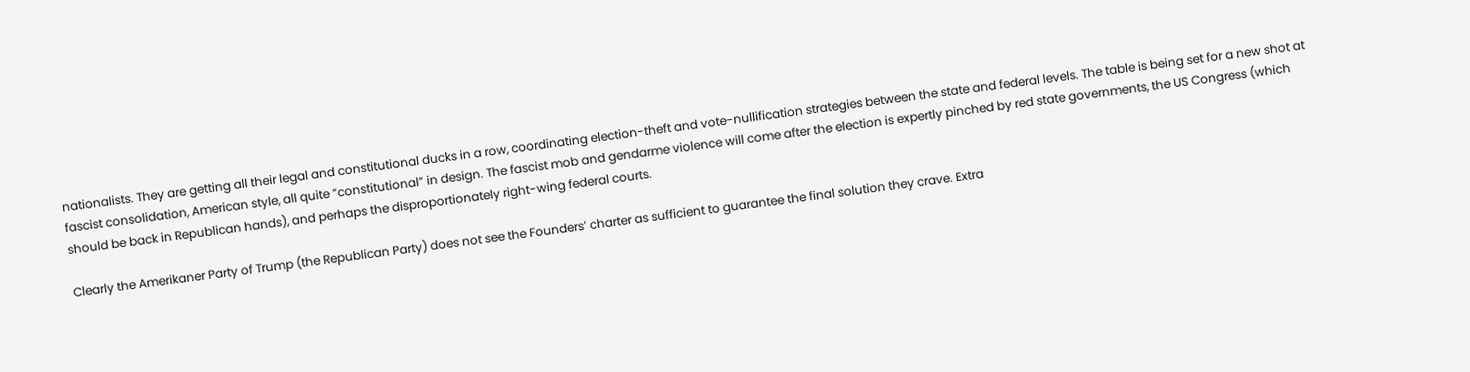nationalists. They are getting all their legal and constitutional ducks in a row, coordinating election-theft and vote-nullification strategies between the state and federal levels. The table is being set for a new shot at fascist consolidation, American style, all quite “constitutional” in design. The fascist mob and gendarme violence will come after the election is expertly pinched by red state governments, the US Congress (which should be back in Republican hands), and perhaps the disproportionately right-wing federal courts.

Clearly the Amerikaner Party of Trump (the Republican Party) does not see the Founders’ charter as sufficient to guarantee the final solution they crave. Extra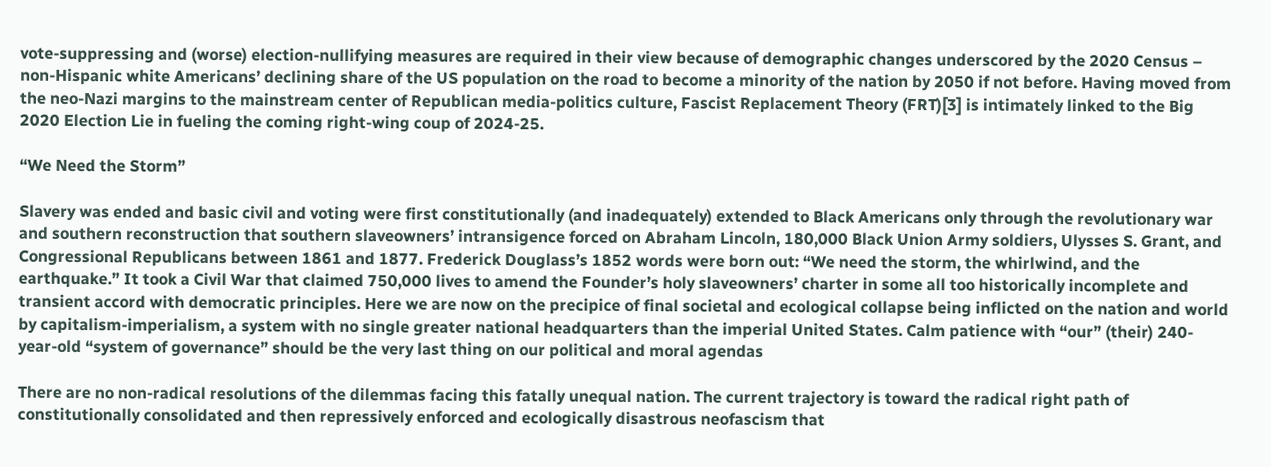vote-suppressing and (worse) election-nullifying measures are required in their view because of demographic changes underscored by the 2020 Census – non-Hispanic white Americans’ declining share of the US population on the road to become a minority of the nation by 2050 if not before. Having moved from the neo-Nazi margins to the mainstream center of Republican media-politics culture, Fascist Replacement Theory (FRT)[3] is intimately linked to the Big 2020 Election Lie in fueling the coming right-wing coup of 2024-25.

“We Need the Storm”

Slavery was ended and basic civil and voting were first constitutionally (and inadequately) extended to Black Americans only through the revolutionary war and southern reconstruction that southern slaveowners’ intransigence forced on Abraham Lincoln, 180,000 Black Union Army soldiers, Ulysses S. Grant, and Congressional Republicans between 1861 and 1877. Frederick Douglass’s 1852 words were born out: “We need the storm, the whirlwind, and the earthquake.” It took a Civil War that claimed 750,000 lives to amend the Founder’s holy slaveowners’ charter in some all too historically incomplete and transient accord with democratic principles. Here we are now on the precipice of final societal and ecological collapse being inflicted on the nation and world by capitalism-imperialism, a system with no single greater national headquarters than the imperial United States. Calm patience with “our” (their) 240-year-old “system of governance” should be the very last thing on our political and moral agendas

There are no non-radical resolutions of the dilemmas facing this fatally unequal nation. The current trajectory is toward the radical right path of constitutionally consolidated and then repressively enforced and ecologically disastrous neofascism that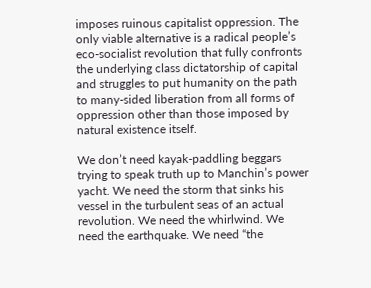imposes ruinous capitalist oppression. The only viable alternative is a radical people’s eco-socialist revolution that fully confronts the underlying class dictatorship of capital and struggles to put humanity on the path to many-sided liberation from all forms of oppression other than those imposed by natural existence itself.

We don’t need kayak-paddling beggars trying to speak truth up to Manchin’s power yacht. We need the storm that sinks his vessel in the turbulent seas of an actual revolution. We need the whirlwind. We need the earthquake. We need “the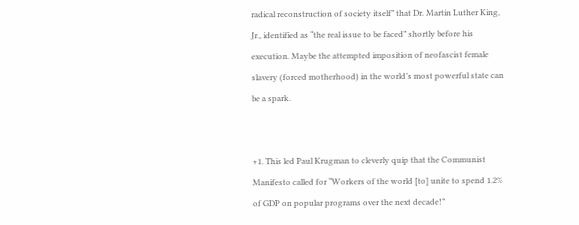radical reconstruction of society itself” that Dr. Martin Luther King, Jr., identified as “the real issue to be faced” shortly before his execution. Maybe the attempted imposition of neofascist female slavery (forced motherhood) in the world’s most powerful state can be a spark.


+1. This led Paul Krugman to cleverly quip that the Communist Manifesto called for “Workers of the world [to] unite to spend 1.2% of GDP on popular programs over the next decade!”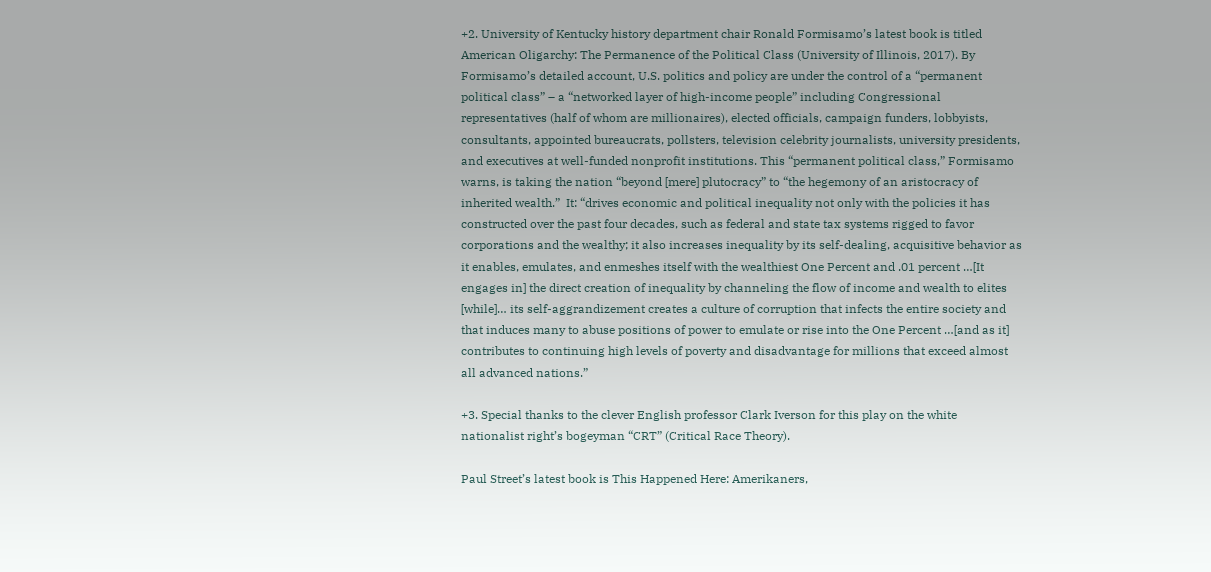+2. University of Kentucky history department chair Ronald Formisamo’s latest book is titled American Oligarchy: The Permanence of the Political Class (University of Illinois, 2017). By Formisamo’s detailed account, U.S. politics and policy are under the control of a “permanent political class” – a “networked layer of high-income people” including Congressional representatives (half of whom are millionaires), elected officials, campaign funders, lobbyists, consultants, appointed bureaucrats, pollsters, television celebrity journalists, university presidents, and executives at well-funded nonprofit institutions. This “permanent political class,” Formisamo warns, is taking the nation “beyond [mere] plutocracy” to “the hegemony of an aristocracy of inherited wealth.”  It: “drives economic and political inequality not only with the policies it has constructed over the past four decades, such as federal and state tax systems rigged to favor corporations and the wealthy; it also increases inequality by its self-dealing, acquisitive behavior as it enables, emulates, and enmeshes itself with the wealthiest One Percent and .01 percent …[It engages in] the direct creation of inequality by channeling the flow of income and wealth to elites [while]… its self-aggrandizement creates a culture of corruption that infects the entire society and that induces many to abuse positions of power to emulate or rise into the One Percent …[and as it] contributes to continuing high levels of poverty and disadvantage for millions that exceed almost all advanced nations.”

+3. Special thanks to the clever English professor Clark Iverson for this play on the white nationalist right’s bogeyman “CRT” (Critical Race Theory).

Paul Street’s latest book is This Happened Here: Amerikaners,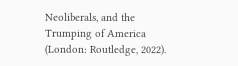Neoliberals, and the Trumping of America (London: Routledge, 2022).